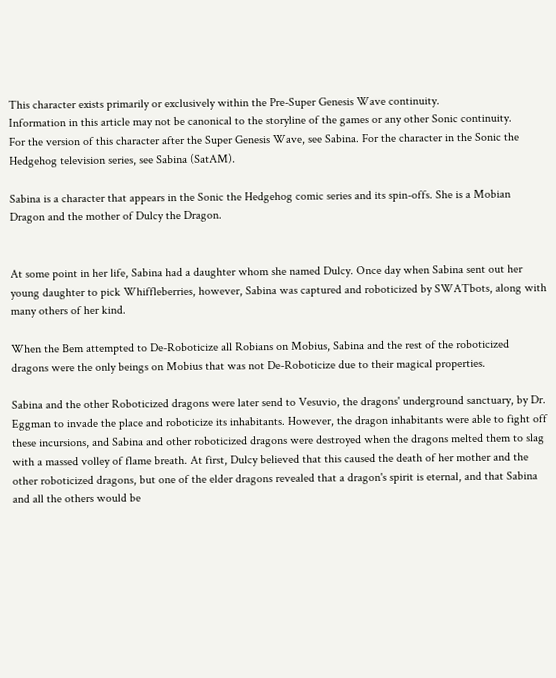This character exists primarily or exclusively within the Pre-Super Genesis Wave continuity.
Information in this article may not be canonical to the storyline of the games or any other Sonic continuity.
For the version of this character after the Super Genesis Wave, see Sabina. For the character in the Sonic the Hedgehog television series, see Sabina (SatAM).

Sabina is a character that appears in the Sonic the Hedgehog comic series and its spin-offs. She is a Mobian Dragon and the mother of Dulcy the Dragon.


At some point in her life, Sabina had a daughter whom she named Dulcy. Once day when Sabina sent out her young daughter to pick Whiffleberries, however, Sabina was captured and roboticized by SWATbots, along with many others of her kind.

When the Bem attempted to De-Roboticize all Robians on Mobius, Sabina and the rest of the roboticized dragons were the only beings on Mobius that was not De-Roboticize due to their magical properties.

Sabina and the other Roboticized dragons were later send to Vesuvio, the dragons' underground sanctuary, by Dr. Eggman to invade the place and roboticize its inhabitants. However, the dragon inhabitants were able to fight off these incursions, and Sabina and other roboticized dragons were destroyed when the dragons melted them to slag with a massed volley of flame breath. At first, Dulcy believed that this caused the death of her mother and the other roboticized dragons, but one of the elder dragons revealed that a dragon's spirit is eternal, and that Sabina and all the others would be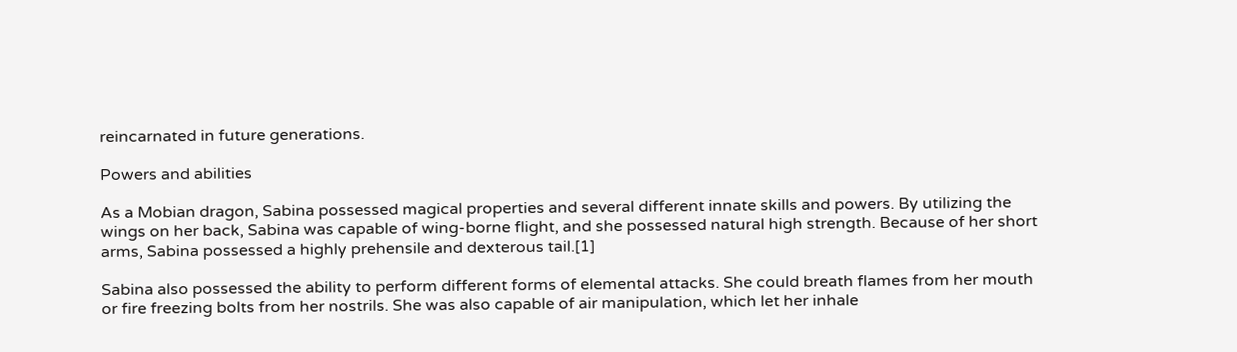reincarnated in future generations.

Powers and abilities

As a Mobian dragon, Sabina possessed magical properties and several different innate skills and powers. By utilizing the wings on her back, Sabina was capable of wing-borne flight, and she possessed natural high strength. Because of her short arms, Sabina possessed a highly prehensile and dexterous tail.[1]

Sabina also possessed the ability to perform different forms of elemental attacks. She could breath flames from her mouth or fire freezing bolts from her nostrils. She was also capable of air manipulation, which let her inhale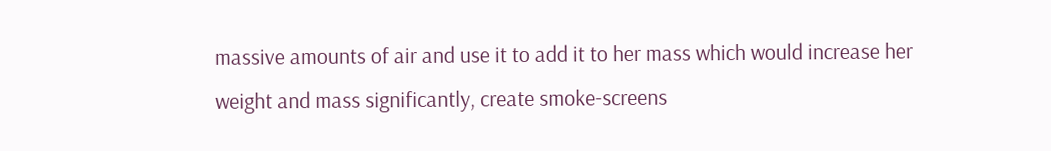massive amounts of air and use it to add it to her mass which would increase her weight and mass significantly, create smoke-screens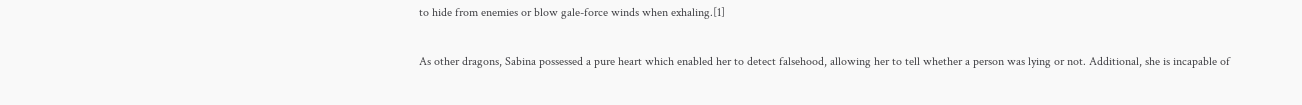to hide from enemies or blow gale-force winds when exhaling.[1]

As other dragons, Sabina possessed a pure heart which enabled her to detect falsehood, allowing her to tell whether a person was lying or not. Additional, she is incapable of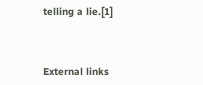telling a lie.[1]



External links